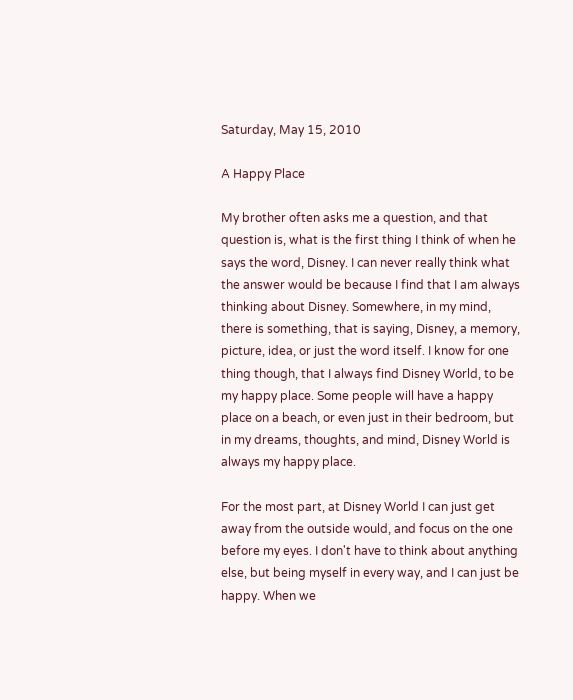Saturday, May 15, 2010

A Happy Place

My brother often asks me a question, and that question is, what is the first thing I think of when he says the word, Disney. I can never really think what the answer would be because I find that I am always thinking about Disney. Somewhere, in my mind, there is something, that is saying, Disney, a memory, picture, idea, or just the word itself. I know for one thing though, that I always find Disney World, to be my happy place. Some people will have a happy place on a beach, or even just in their bedroom, but in my dreams, thoughts, and mind, Disney World is always my happy place.

For the most part, at Disney World I can just get away from the outside would, and focus on the one before my eyes. I don't have to think about anything else, but being myself in every way, and I can just be happy. When we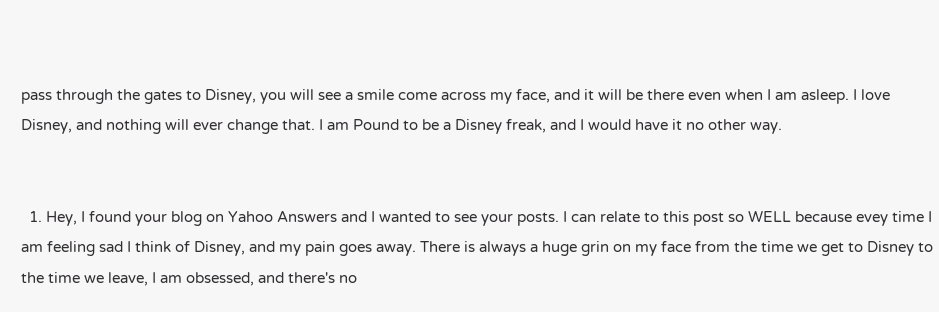pass through the gates to Disney, you will see a smile come across my face, and it will be there even when I am asleep. I love Disney, and nothing will ever change that. I am Pound to be a Disney freak, and I would have it no other way.


  1. Hey, I found your blog on Yahoo Answers and I wanted to see your posts. I can relate to this post so WELL because evey time I am feeling sad I think of Disney, and my pain goes away. There is always a huge grin on my face from the time we get to Disney to the time we leave, I am obsessed, and there's no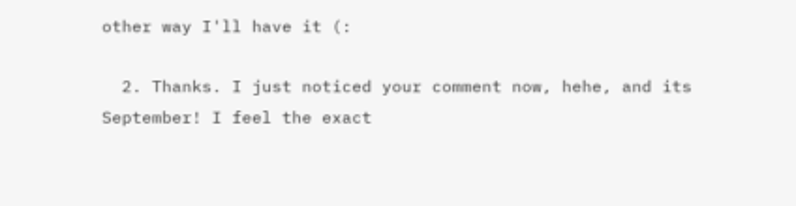other way I'll have it (:

  2. Thanks. I just noticed your comment now, hehe, and its September! I feel the exact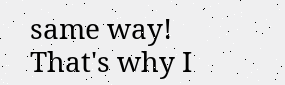same way! That's why I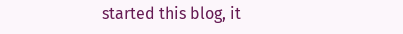started this blog, it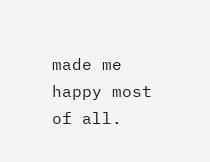made me happy most of all.